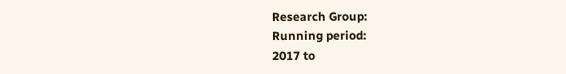Research Group:
Running period:
2017 to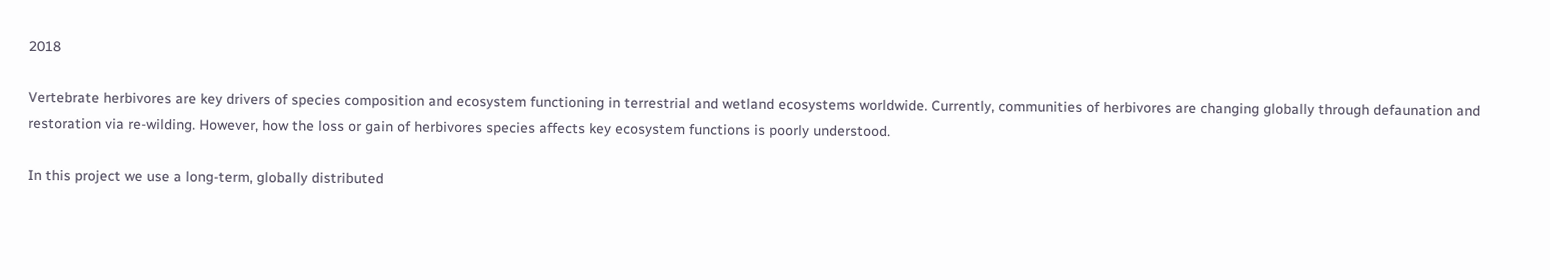2018

Vertebrate herbivores are key drivers of species composition and ecosystem functioning in terrestrial and wetland ecosystems worldwide. Currently, communities of herbivores are changing globally through defaunation and restoration via re-wilding. However, how the loss or gain of herbivores species affects key ecosystem functions is poorly understood.

In this project we use a long-term, globally distributed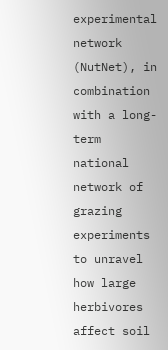experimental network (NutNet), in combination with a long-term national network of grazing experiments to unravel how large herbivores affect soil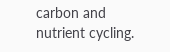carbon and nutrient cycling.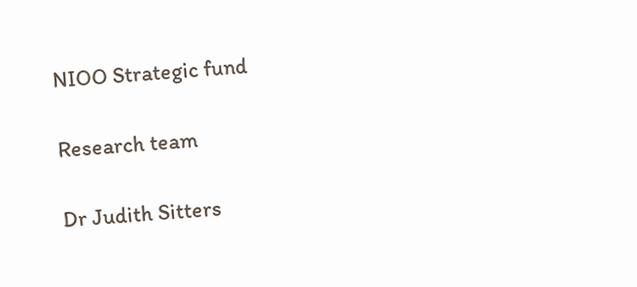NIOO Strategic fund

Research team

Dr Judith Sitters